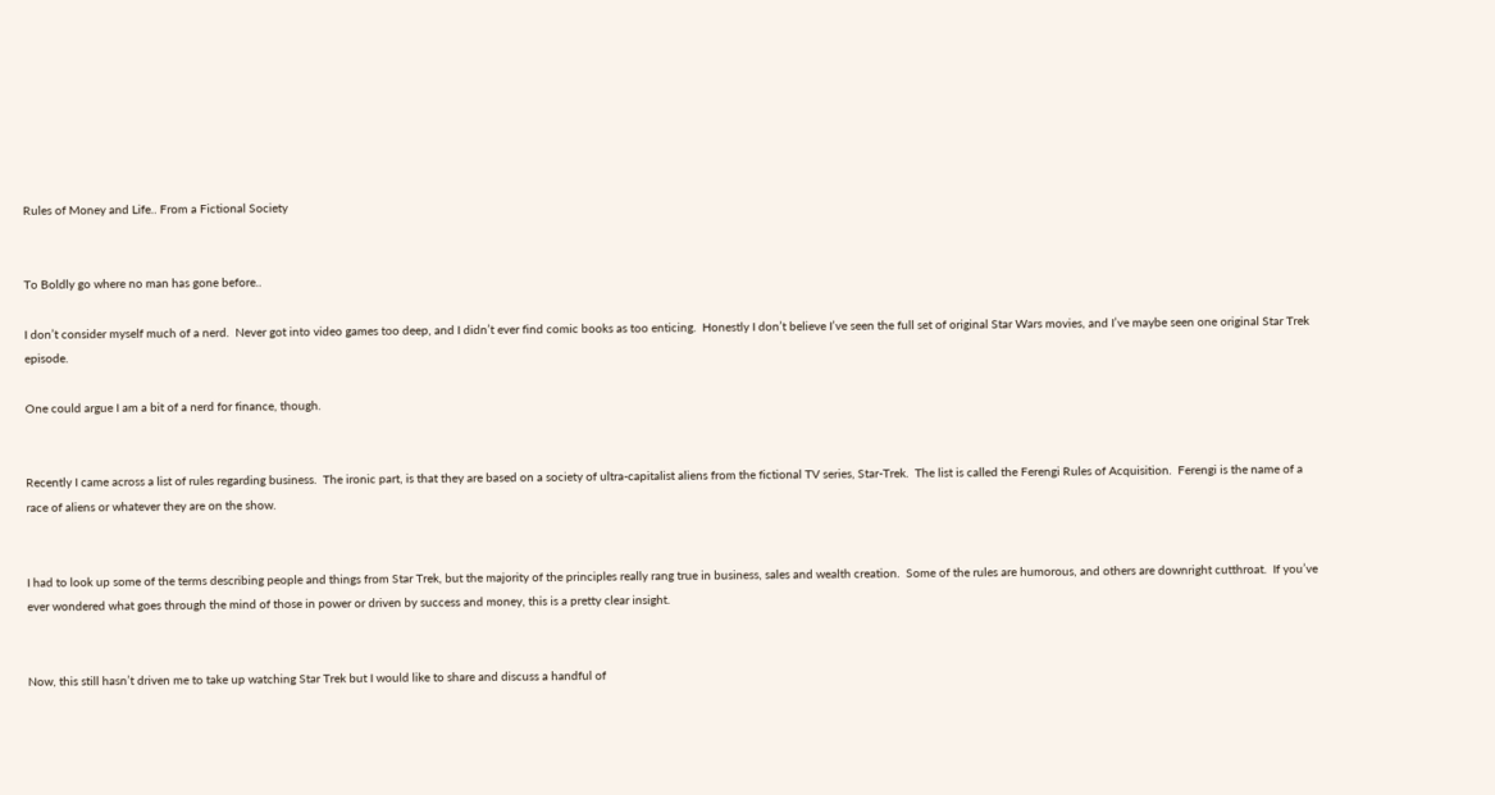Rules of Money and Life.. From a Fictional Society


To Boldly go where no man has gone before..

I don’t consider myself much of a nerd.  Never got into video games too deep, and I didn’t ever find comic books as too enticing.  Honestly I don’t believe I’ve seen the full set of original Star Wars movies, and I’ve maybe seen one original Star Trek episode.

One could argue I am a bit of a nerd for finance, though.


Recently I came across a list of rules regarding business.  The ironic part, is that they are based on a society of ultra-capitalist aliens from the fictional TV series, Star-Trek.  The list is called the Ferengi Rules of Acquisition.  Ferengi is the name of a race of aliens or whatever they are on the show.


I had to look up some of the terms describing people and things from Star Trek, but the majority of the principles really rang true in business, sales and wealth creation.  Some of the rules are humorous, and others are downright cutthroat.  If you’ve ever wondered what goes through the mind of those in power or driven by success and money, this is a pretty clear insight.


Now, this still hasn’t driven me to take up watching Star Trek but I would like to share and discuss a handful of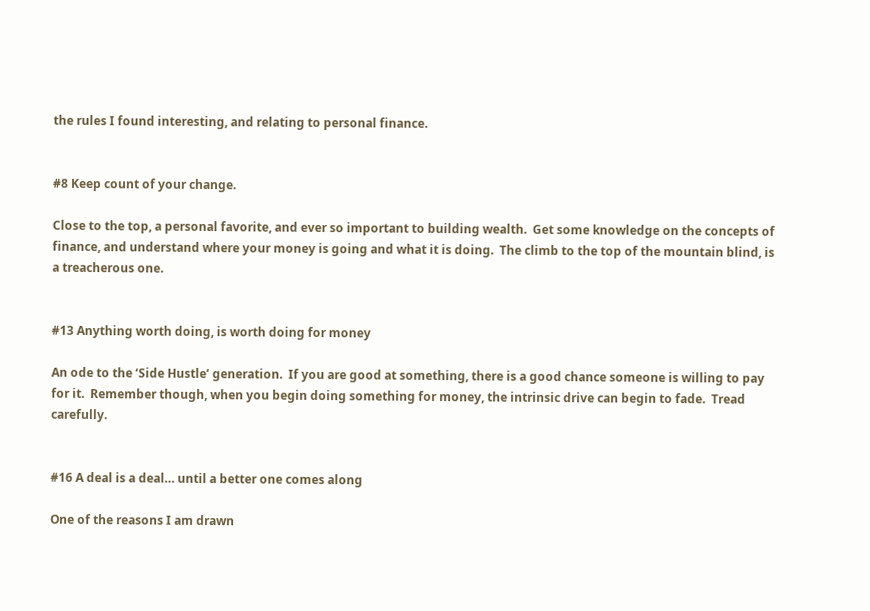the rules I found interesting, and relating to personal finance.


#8 Keep count of your change.

Close to the top, a personal favorite, and ever so important to building wealth.  Get some knowledge on the concepts of finance, and understand where your money is going and what it is doing.  The climb to the top of the mountain blind, is a treacherous one.


#13 Anything worth doing, is worth doing for money

An ode to the ‘Side Hustle’ generation.  If you are good at something, there is a good chance someone is willing to pay for it.  Remember though, when you begin doing something for money, the intrinsic drive can begin to fade.  Tread carefully.


#16 A deal is a deal… until a better one comes along

One of the reasons I am drawn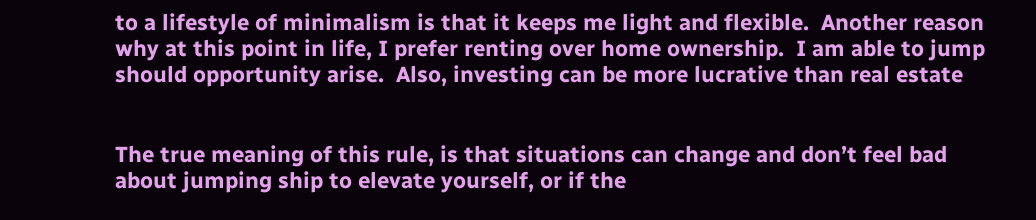to a lifestyle of minimalism is that it keeps me light and flexible.  Another reason why at this point in life, I prefer renting over home ownership.  I am able to jump should opportunity arise.  Also, investing can be more lucrative than real estate


The true meaning of this rule, is that situations can change and don’t feel bad about jumping ship to elevate yourself, or if the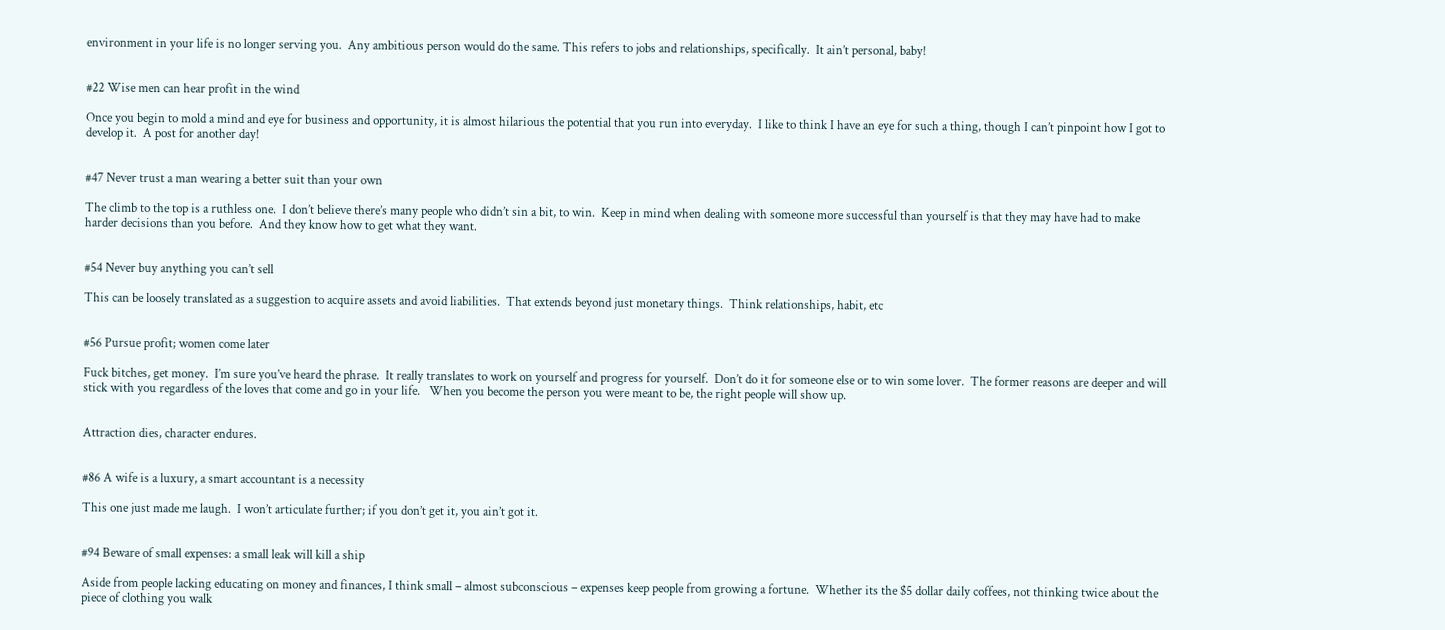environment in your life is no longer serving you.  Any ambitious person would do the same. This refers to jobs and relationships, specifically.  It ain’t personal, baby!


#22 Wise men can hear profit in the wind

Once you begin to mold a mind and eye for business and opportunity, it is almost hilarious the potential that you run into everyday.  I like to think I have an eye for such a thing, though I can’t pinpoint how I got to develop it.  A post for another day!


#47 Never trust a man wearing a better suit than your own

The climb to the top is a ruthless one.  I don’t believe there’s many people who didn’t sin a bit, to win.  Keep in mind when dealing with someone more successful than yourself is that they may have had to make harder decisions than you before.  And they know how to get what they want.


#54 Never buy anything you can’t sell

This can be loosely translated as a suggestion to acquire assets and avoid liabilities.  That extends beyond just monetary things.  Think relationships, habit, etc


#56 Pursue profit; women come later

Fuck bitches, get money.  I’m sure you’ve heard the phrase.  It really translates to work on yourself and progress for yourself.  Don’t do it for someone else or to win some lover.  The former reasons are deeper and will stick with you regardless of the loves that come and go in your life.   When you become the person you were meant to be, the right people will show up.


Attraction dies, character endures.


#86 A wife is a luxury, a smart accountant is a necessity

This one just made me laugh.  I won’t articulate further; if you don’t get it, you ain’t got it.


#94 Beware of small expenses: a small leak will kill a ship

Aside from people lacking educating on money and finances, I think small – almost subconscious – expenses keep people from growing a fortune.  Whether its the $5 dollar daily coffees, not thinking twice about the piece of clothing you walk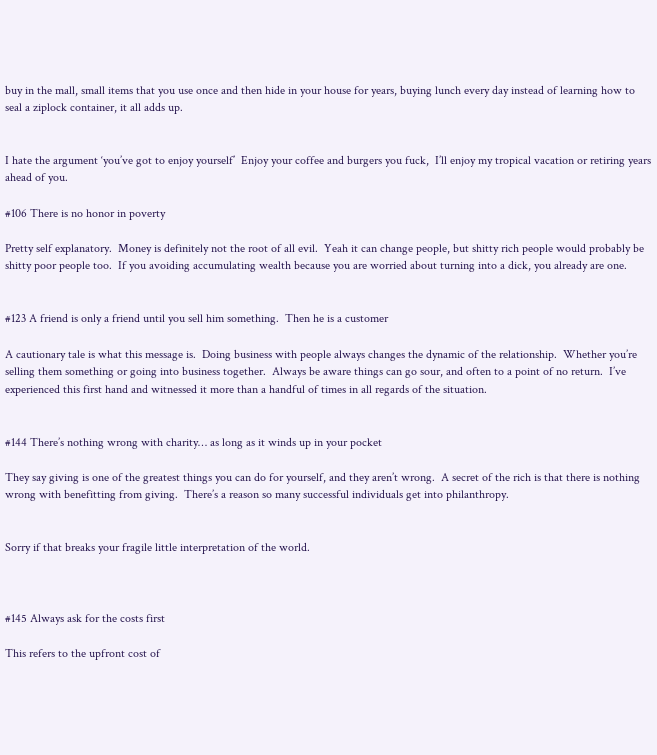buy in the mall, small items that you use once and then hide in your house for years, buying lunch every day instead of learning how to seal a ziplock container, it all adds up.


I hate the argument ‘you’ve got to enjoy yourself’  Enjoy your coffee and burgers you fuck,  I’ll enjoy my tropical vacation or retiring years ahead of you.

#106 There is no honor in poverty

Pretty self explanatory.  Money is definitely not the root of all evil.  Yeah it can change people, but shitty rich people would probably be shitty poor people too.  If you avoiding accumulating wealth because you are worried about turning into a dick, you already are one.


#123 A friend is only a friend until you sell him something.  Then he is a customer

A cautionary tale is what this message is.  Doing business with people always changes the dynamic of the relationship.  Whether you’re selling them something or going into business together.  Always be aware things can go sour, and often to a point of no return.  I’ve experienced this first hand and witnessed it more than a handful of times in all regards of the situation.


#144 There’s nothing wrong with charity… as long as it winds up in your pocket

They say giving is one of the greatest things you can do for yourself, and they aren’t wrong.  A secret of the rich is that there is nothing wrong with benefitting from giving.  There’s a reason so many successful individuals get into philanthropy.


Sorry if that breaks your fragile little interpretation of the world.



#145 Always ask for the costs first

This refers to the upfront cost of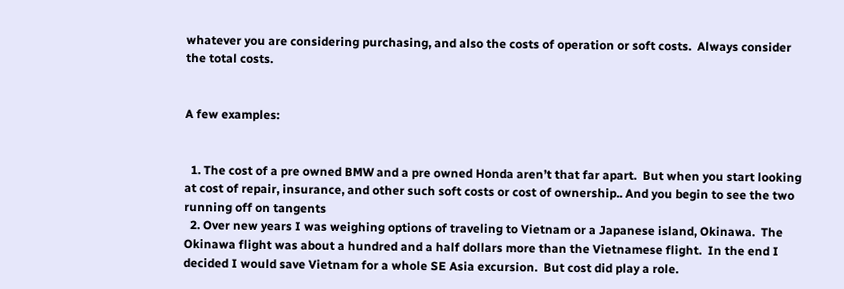whatever you are considering purchasing, and also the costs of operation or soft costs.  Always consider the total costs.


A few examples:


  1. The cost of a pre owned BMW and a pre owned Honda aren’t that far apart.  But when you start looking at cost of repair, insurance, and other such soft costs or cost of ownership.. And you begin to see the two running off on tangents
  2. Over new years I was weighing options of traveling to Vietnam or a Japanese island, Okinawa.  The Okinawa flight was about a hundred and a half dollars more than the Vietnamese flight.  In the end I decided I would save Vietnam for a whole SE Asia excursion.  But cost did play a role.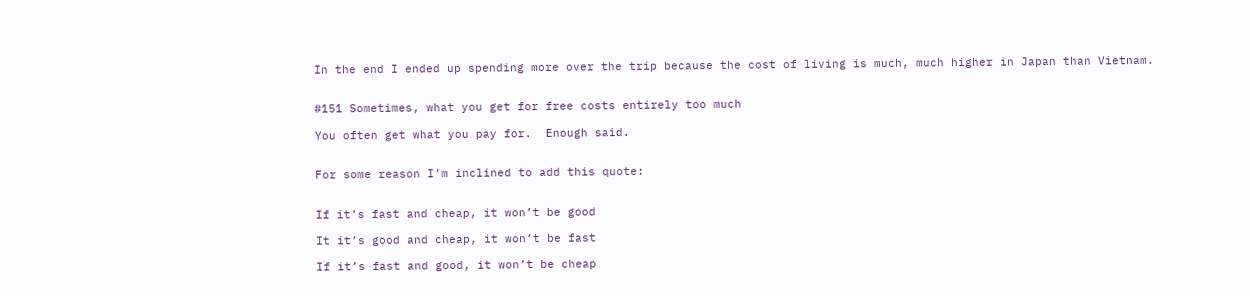In the end I ended up spending more over the trip because the cost of living is much, much higher in Japan than Vietnam.


#151 Sometimes, what you get for free costs entirely too much

You often get what you pay for.  Enough said.


For some reason I’m inclined to add this quote:


If it’s fast and cheap, it won’t be good

It it’s good and cheap, it won’t be fast

If it’s fast and good, it won’t be cheap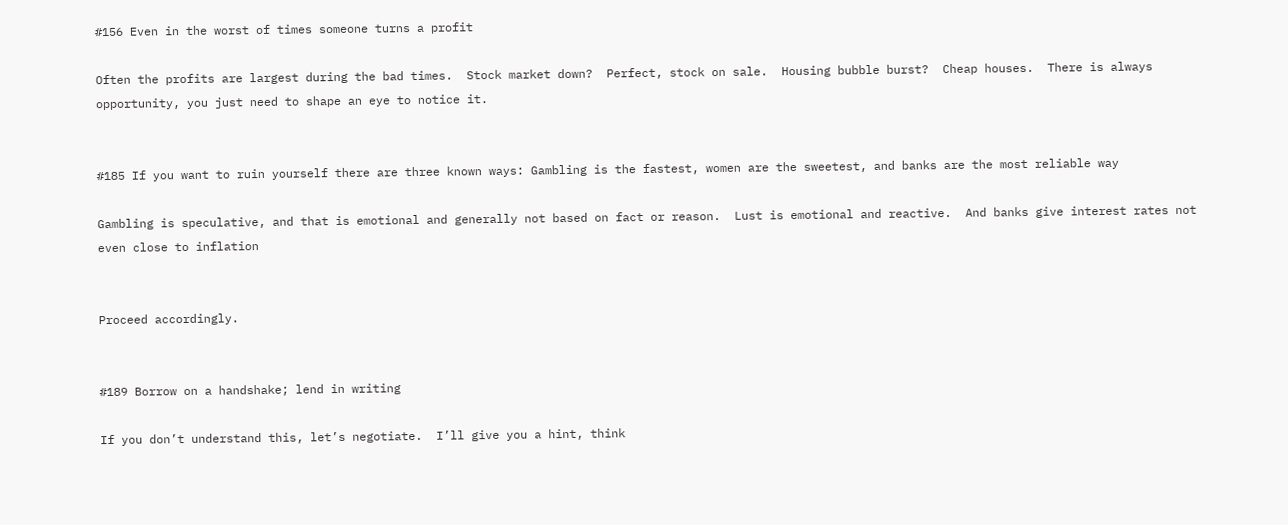#156 Even in the worst of times someone turns a profit

Often the profits are largest during the bad times.  Stock market down?  Perfect, stock on sale.  Housing bubble burst?  Cheap houses.  There is always opportunity, you just need to shape an eye to notice it.


#185 If you want to ruin yourself there are three known ways: Gambling is the fastest, women are the sweetest, and banks are the most reliable way

Gambling is speculative, and that is emotional and generally not based on fact or reason.  Lust is emotional and reactive.  And banks give interest rates not even close to inflation


Proceed accordingly.


#189 Borrow on a handshake; lend in writing

If you don’t understand this, let’s negotiate.  I’ll give you a hint, think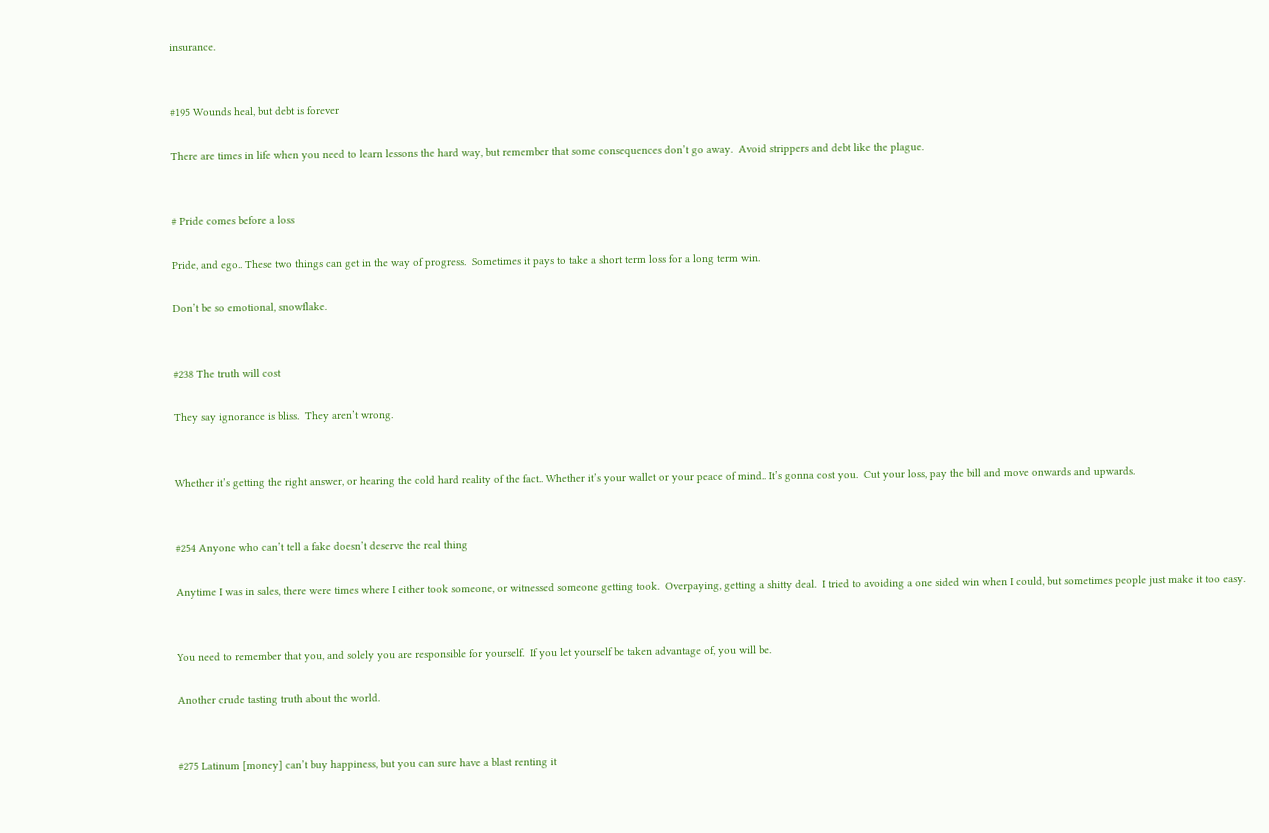insurance.


#195 Wounds heal, but debt is forever

There are times in life when you need to learn lessons the hard way, but remember that some consequences don’t go away.  Avoid strippers and debt like the plague.


# Pride comes before a loss

Pride, and ego.. These two things can get in the way of progress.  Sometimes it pays to take a short term loss for a long term win.

Don’t be so emotional, snowflake.


#238 The truth will cost

They say ignorance is bliss.  They aren’t wrong.


Whether it’s getting the right answer, or hearing the cold hard reality of the fact.. Whether it’s your wallet or your peace of mind.. It’s gonna cost you.  Cut your loss, pay the bill and move onwards and upwards.


#254 Anyone who can’t tell a fake doesn’t deserve the real thing

Anytime I was in sales, there were times where I either took someone, or witnessed someone getting took.  Overpaying, getting a shitty deal.  I tried to avoiding a one sided win when I could, but sometimes people just make it too easy.


You need to remember that you, and solely you are responsible for yourself.  If you let yourself be taken advantage of, you will be.

Another crude tasting truth about the world.


#275 Latinum [money] can’t buy happiness, but you can sure have a blast renting it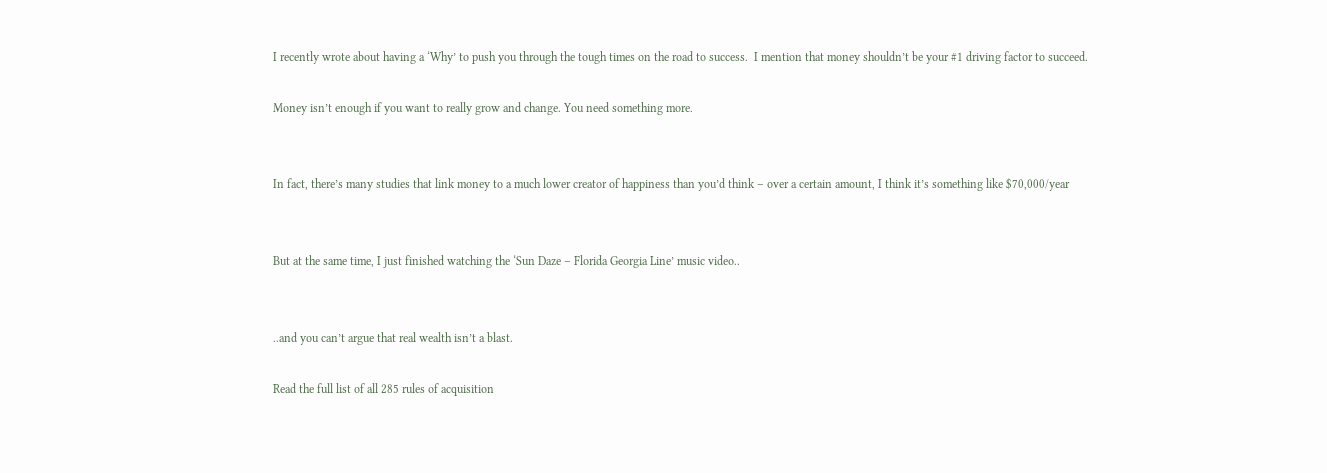I recently wrote about having a ‘Why’ to push you through the tough times on the road to success.  I mention that money shouldn’t be your #1 driving factor to succeed.

Money isn’t enough if you want to really grow and change. You need something more.


In fact, there’s many studies that link money to a much lower creator of happiness than you’d think – over a certain amount, I think it’s something like $70,000/year


But at the same time, I just finished watching the ‘Sun Daze – Florida Georgia Line’ music video..


..and you can’t argue that real wealth isn’t a blast.

Read the full list of all 285 rules of acquisition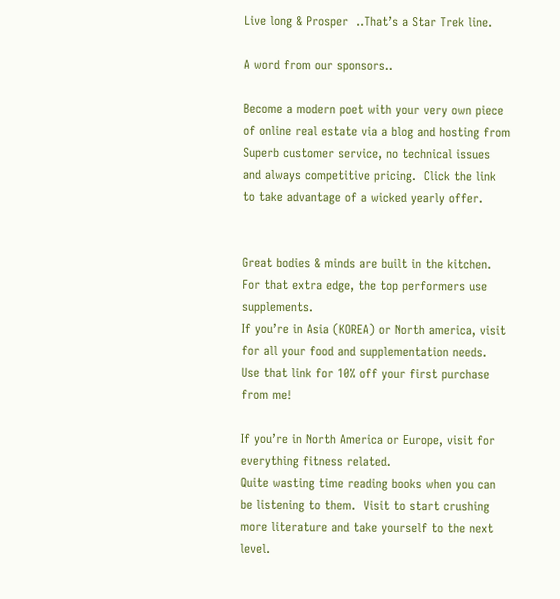Live long & Prosper  ..That’s a Star Trek line.

A word from our sponsors..

Become a modern poet with your very own piece of online real estate via a blog and hosting from  Superb customer service, no technical issues and always competitive pricing.  Click the link to take advantage of a wicked yearly offer.


Great bodies & minds are built in the kitchen.  For that extra edge, the top performers use supplements.
If you’re in Asia (KOREA) or North america, visit for all your food and supplementation needs.  Use that link for 10% off your first purchase from me!

If you’re in North America or Europe, visit for everything fitness related.
Quite wasting time reading books when you can be listening to them.  Visit to start crushing more literature and take yourself to the next level.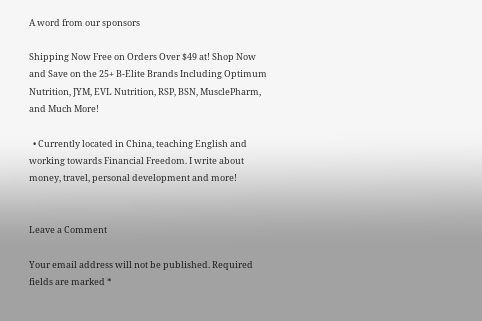A word from our sponsors

Shipping Now Free on Orders Over $49 at! Shop Now and Save on the 25+ B-Elite Brands Including Optimum Nutrition, JYM, EVL Nutrition, RSP, BSN, MusclePharm, and Much More!

  • Currently located in China, teaching English and working towards Financial Freedom. I write about money, travel, personal development and more!


Leave a Comment

Your email address will not be published. Required fields are marked *